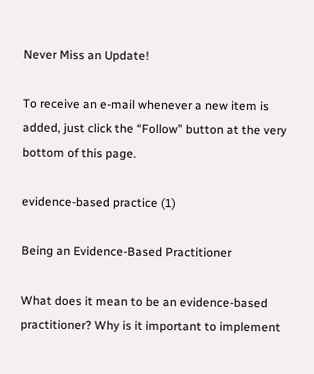Never Miss an Update!

To receive an e-mail whenever a new item is added, just click the “Follow” button at the very bottom of this page.

evidence-based practice (1)

Being an Evidence-Based Practitioner

What does it mean to be an evidence-based practitioner? Why is it important to implement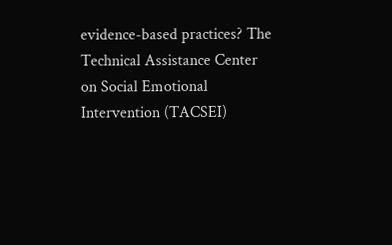evidence-based practices? The Technical Assistance Center on Social Emotional Intervention (TACSEI)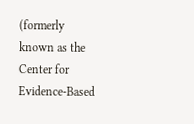(formerly known as the Center for Evidence-Based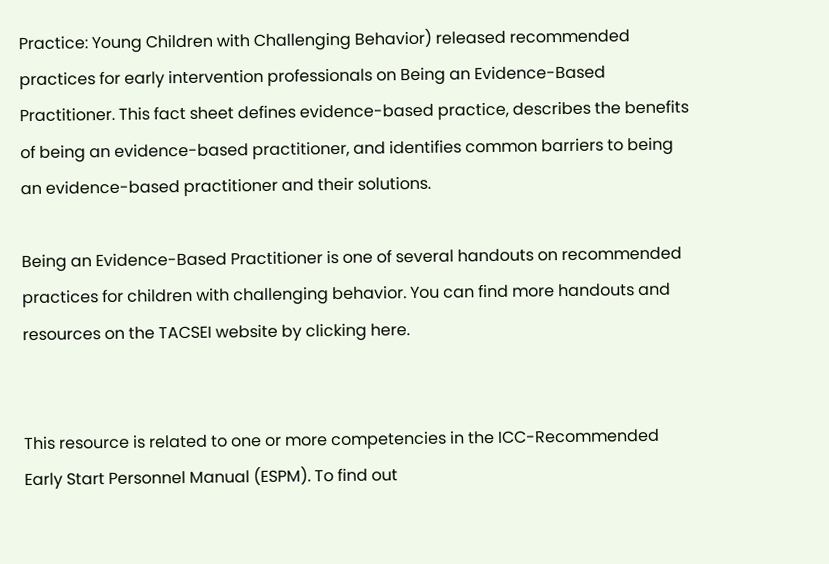Practice: Young Children with Challenging Behavior) released recommended practices for early intervention professionals on Being an Evidence-Based Practitioner. This fact sheet defines evidence-based practice, describes the benefits of being an evidence-based practitioner, and identifies common barriers to being an evidence-based practitioner and their solutions.

Being an Evidence-Based Practitioner is one of several handouts on recommended practices for children with challenging behavior. You can find more handouts and resources on the TACSEI website by clicking here.


This resource is related to one or more competencies in the ICC-Recommended Early Start Personnel Manual (ESPM). To find out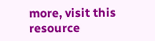more, visit this resource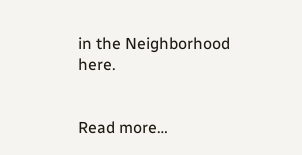in the Neighborhood here.


Read more…